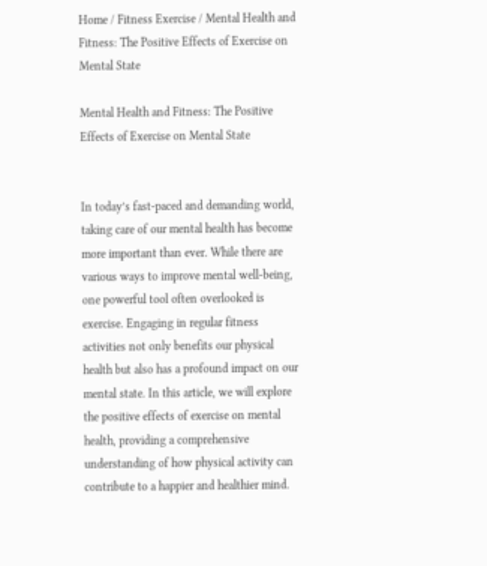Home / Fitness Exercise / Mental Health and Fitness: The Positive Effects of Exercise on Mental State

Mental Health and Fitness: The Positive Effects of Exercise on Mental State


In today’s fast-paced and demanding world, taking care of our mental health has become more important than ever. While there are various ways to improve mental well-being, one powerful tool often overlooked is exercise. Engaging in regular fitness activities not only benefits our physical health but also has a profound impact on our mental state. In this article, we will explore the positive effects of exercise on mental health, providing a comprehensive understanding of how physical activity can contribute to a happier and healthier mind.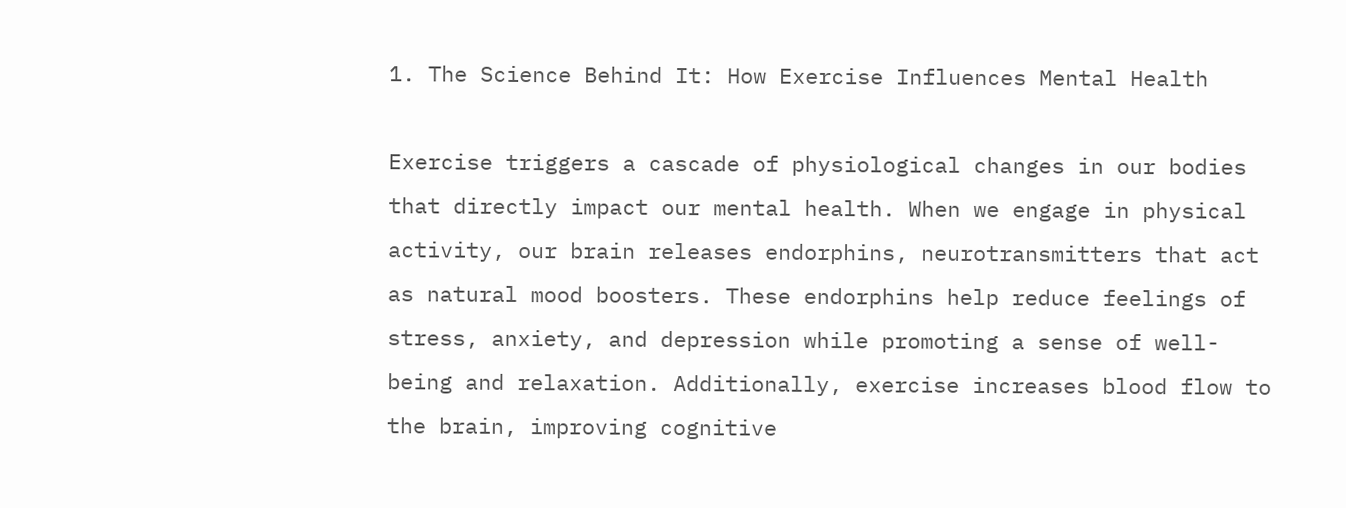1. The Science Behind It: How Exercise Influences Mental Health

Exercise triggers a cascade of physiological changes in our bodies that directly impact our mental health. When we engage in physical activity, our brain releases endorphins, neurotransmitters that act as natural mood boosters. These endorphins help reduce feelings of stress, anxiety, and depression while promoting a sense of well-being and relaxation. Additionally, exercise increases blood flow to the brain, improving cognitive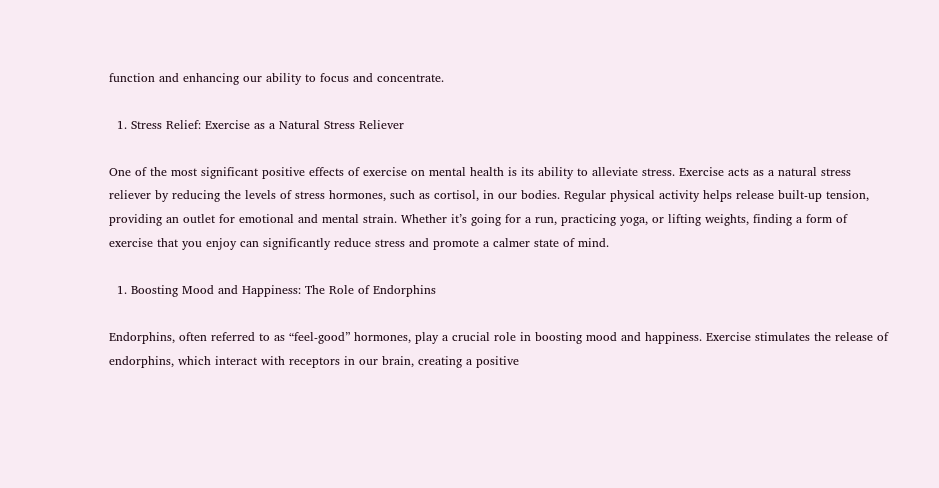function and enhancing our ability to focus and concentrate.

  1. Stress Relief: Exercise as a Natural Stress Reliever

One of the most significant positive effects of exercise on mental health is its ability to alleviate stress. Exercise acts as a natural stress reliever by reducing the levels of stress hormones, such as cortisol, in our bodies. Regular physical activity helps release built-up tension, providing an outlet for emotional and mental strain. Whether it’s going for a run, practicing yoga, or lifting weights, finding a form of exercise that you enjoy can significantly reduce stress and promote a calmer state of mind.

  1. Boosting Mood and Happiness: The Role of Endorphins

Endorphins, often referred to as “feel-good” hormones, play a crucial role in boosting mood and happiness. Exercise stimulates the release of endorphins, which interact with receptors in our brain, creating a positive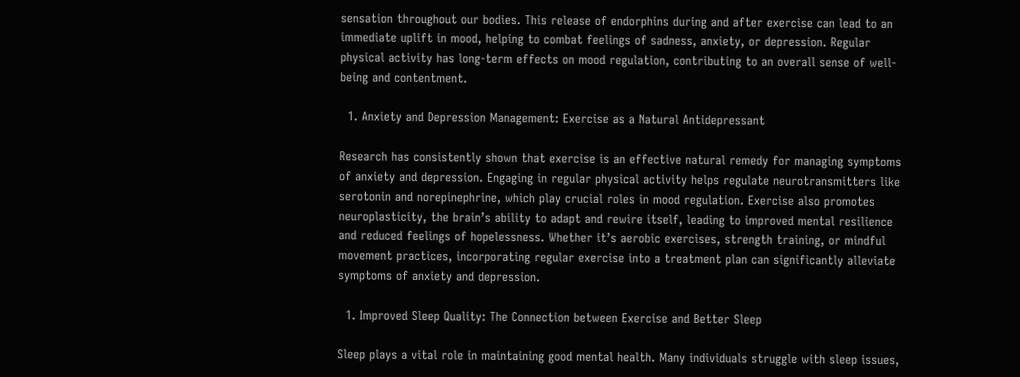sensation throughout our bodies. This release of endorphins during and after exercise can lead to an immediate uplift in mood, helping to combat feelings of sadness, anxiety, or depression. Regular physical activity has long-term effects on mood regulation, contributing to an overall sense of well-being and contentment.

  1. Anxiety and Depression Management: Exercise as a Natural Antidepressant

Research has consistently shown that exercise is an effective natural remedy for managing symptoms of anxiety and depression. Engaging in regular physical activity helps regulate neurotransmitters like serotonin and norepinephrine, which play crucial roles in mood regulation. Exercise also promotes neuroplasticity, the brain’s ability to adapt and rewire itself, leading to improved mental resilience and reduced feelings of hopelessness. Whether it’s aerobic exercises, strength training, or mindful movement practices, incorporating regular exercise into a treatment plan can significantly alleviate symptoms of anxiety and depression.

  1. Improved Sleep Quality: The Connection between Exercise and Better Sleep

Sleep plays a vital role in maintaining good mental health. Many individuals struggle with sleep issues,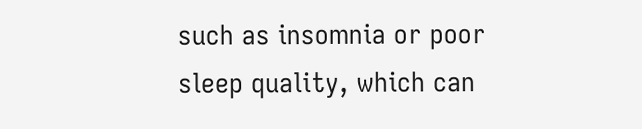such as insomnia or poor sleep quality, which can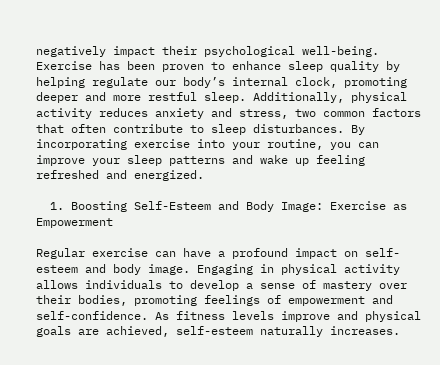negatively impact their psychological well-being. Exercise has been proven to enhance sleep quality by helping regulate our body’s internal clock, promoting deeper and more restful sleep. Additionally, physical activity reduces anxiety and stress, two common factors that often contribute to sleep disturbances. By incorporating exercise into your routine, you can improve your sleep patterns and wake up feeling refreshed and energized.

  1. Boosting Self-Esteem and Body Image: Exercise as Empowerment

Regular exercise can have a profound impact on self-esteem and body image. Engaging in physical activity allows individuals to develop a sense of mastery over their bodies, promoting feelings of empowerment and self-confidence. As fitness levels improve and physical goals are achieved, self-esteem naturally increases.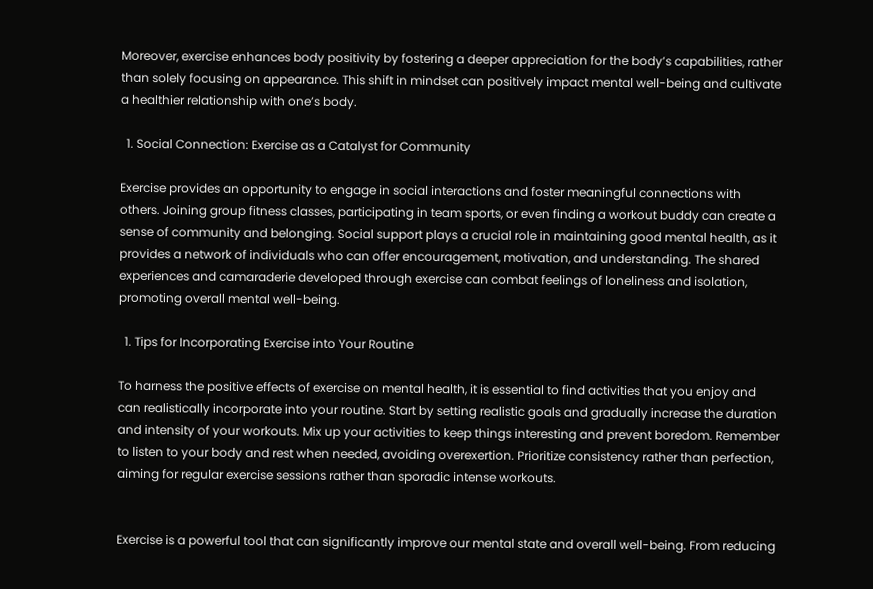Moreover, exercise enhances body positivity by fostering a deeper appreciation for the body’s capabilities, rather than solely focusing on appearance. This shift in mindset can positively impact mental well-being and cultivate a healthier relationship with one’s body.

  1. Social Connection: Exercise as a Catalyst for Community

Exercise provides an opportunity to engage in social interactions and foster meaningful connections with others. Joining group fitness classes, participating in team sports, or even finding a workout buddy can create a sense of community and belonging. Social support plays a crucial role in maintaining good mental health, as it provides a network of individuals who can offer encouragement, motivation, and understanding. The shared experiences and camaraderie developed through exercise can combat feelings of loneliness and isolation, promoting overall mental well-being.

  1. Tips for Incorporating Exercise into Your Routine

To harness the positive effects of exercise on mental health, it is essential to find activities that you enjoy and can realistically incorporate into your routine. Start by setting realistic goals and gradually increase the duration and intensity of your workouts. Mix up your activities to keep things interesting and prevent boredom. Remember to listen to your body and rest when needed, avoiding overexertion. Prioritize consistency rather than perfection, aiming for regular exercise sessions rather than sporadic intense workouts.


Exercise is a powerful tool that can significantly improve our mental state and overall well-being. From reducing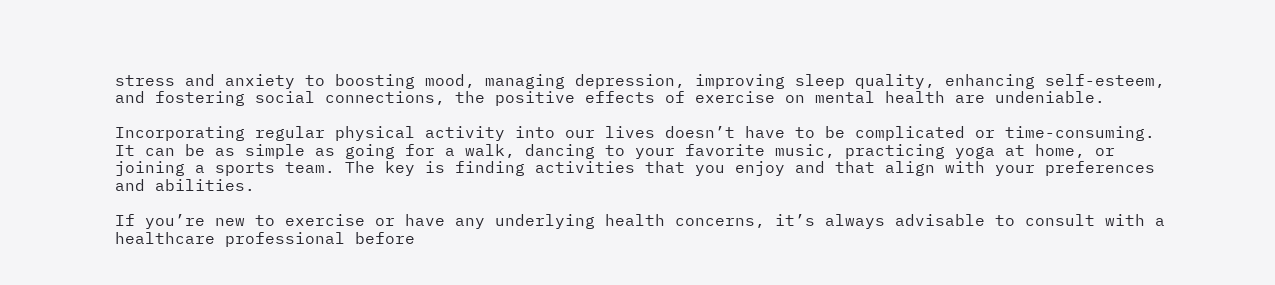stress and anxiety to boosting mood, managing depression, improving sleep quality, enhancing self-esteem, and fostering social connections, the positive effects of exercise on mental health are undeniable.

Incorporating regular physical activity into our lives doesn’t have to be complicated or time-consuming. It can be as simple as going for a walk, dancing to your favorite music, practicing yoga at home, or joining a sports team. The key is finding activities that you enjoy and that align with your preferences and abilities.

If you’re new to exercise or have any underlying health concerns, it’s always advisable to consult with a healthcare professional before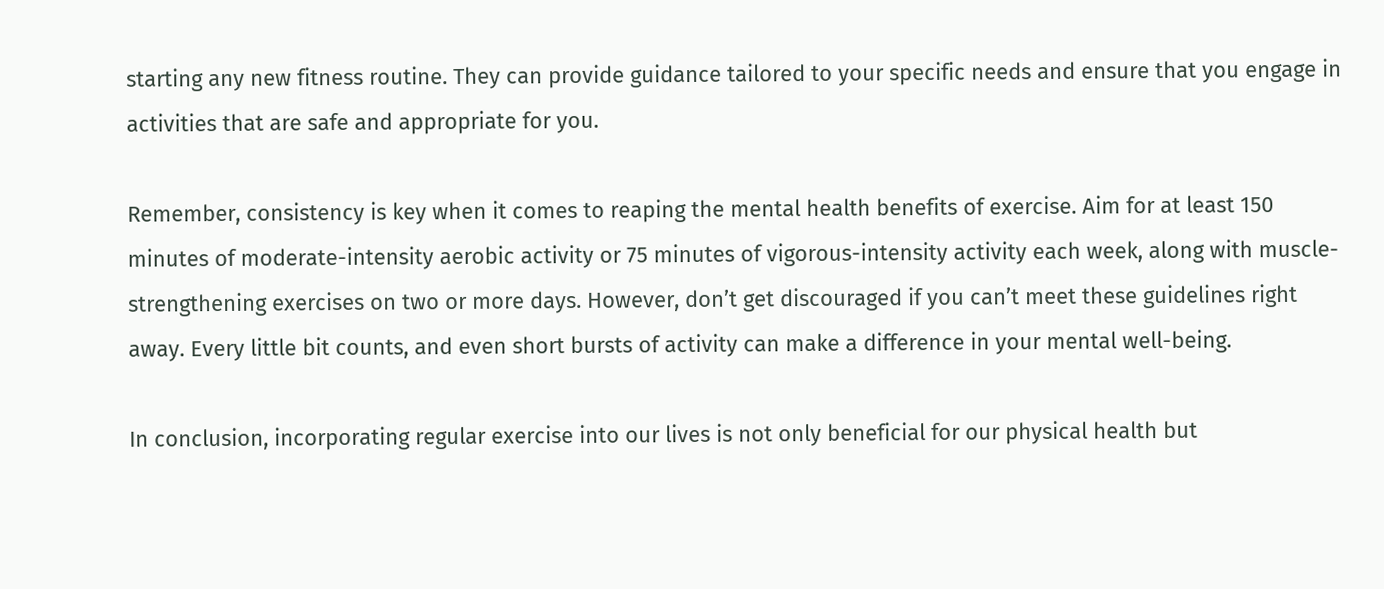starting any new fitness routine. They can provide guidance tailored to your specific needs and ensure that you engage in activities that are safe and appropriate for you.

Remember, consistency is key when it comes to reaping the mental health benefits of exercise. Aim for at least 150 minutes of moderate-intensity aerobic activity or 75 minutes of vigorous-intensity activity each week, along with muscle-strengthening exercises on two or more days. However, don’t get discouraged if you can’t meet these guidelines right away. Every little bit counts, and even short bursts of activity can make a difference in your mental well-being.

In conclusion, incorporating regular exercise into our lives is not only beneficial for our physical health but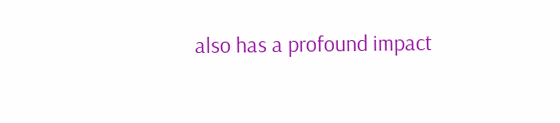also has a profound impact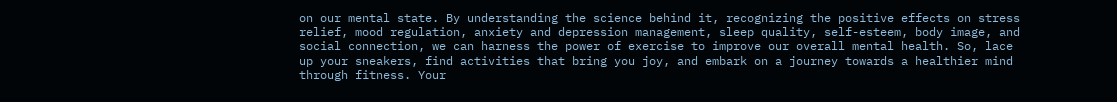on our mental state. By understanding the science behind it, recognizing the positive effects on stress relief, mood regulation, anxiety and depression management, sleep quality, self-esteem, body image, and social connection, we can harness the power of exercise to improve our overall mental health. So, lace up your sneakers, find activities that bring you joy, and embark on a journey towards a healthier mind through fitness. Your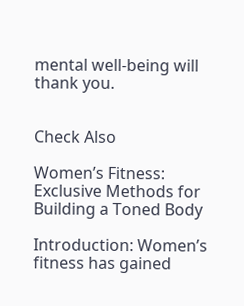mental well-being will thank you.


Check Also

Women’s Fitness: Exclusive Methods for Building a Toned Body

Introduction: Women’s fitness has gained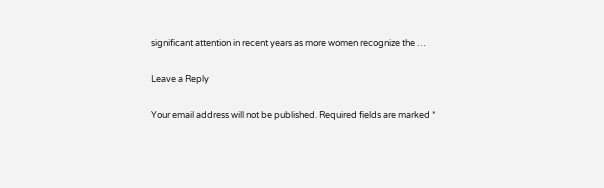significant attention in recent years as more women recognize the …

Leave a Reply

Your email address will not be published. Required fields are marked *